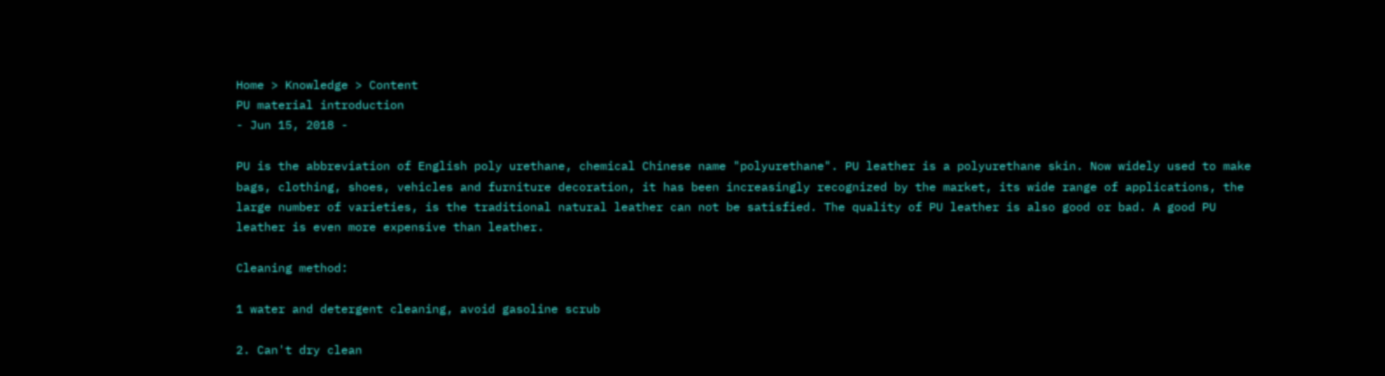Home > Knowledge > Content
PU material introduction
- Jun 15, 2018 -

PU is the abbreviation of English poly urethane, chemical Chinese name "polyurethane". PU leather is a polyurethane skin. Now widely used to make bags, clothing, shoes, vehicles and furniture decoration, it has been increasingly recognized by the market, its wide range of applications, the large number of varieties, is the traditional natural leather can not be satisfied. The quality of PU leather is also good or bad. A good PU leather is even more expensive than leather.

Cleaning method:

1 water and detergent cleaning, avoid gasoline scrub

2. Can't dry clean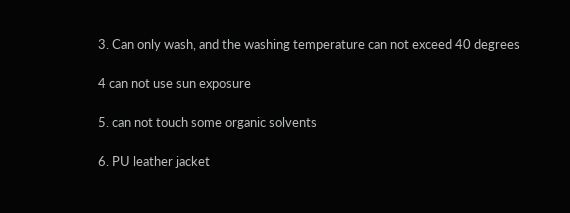3. Can only wash, and the washing temperature can not exceed 40 degrees

4 can not use sun exposure

5. can not touch some organic solvents

6. PU leather jacket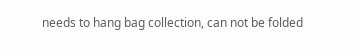needs to hang bag collection, can not be folded